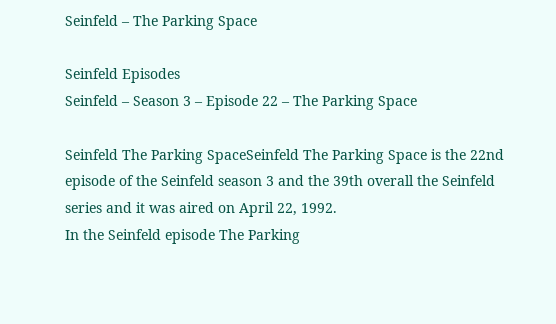Seinfeld – The Parking Space

Seinfeld Episodes
Seinfeld – Season 3 – Episode 22 – The Parking Space

Seinfeld The Parking SpaceSeinfeld The Parking Space is the 22nd episode of the Seinfeld season 3 and the 39th overall the Seinfeld series and it was aired on April 22, 1992.
In the Seinfeld episode The Parking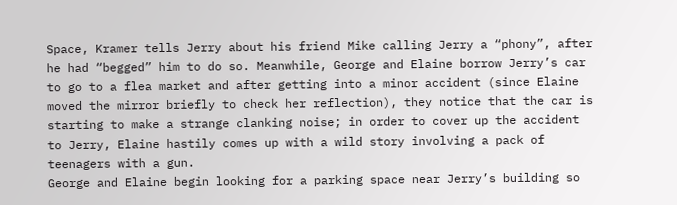Space, Kramer tells Jerry about his friend Mike calling Jerry a “phony”, after he had “begged” him to do so. Meanwhile, George and Elaine borrow Jerry’s car to go to a flea market and after getting into a minor accident (since Elaine moved the mirror briefly to check her reflection), they notice that the car is starting to make a strange clanking noise; in order to cover up the accident to Jerry, Elaine hastily comes up with a wild story involving a pack of teenagers with a gun.
George and Elaine begin looking for a parking space near Jerry’s building so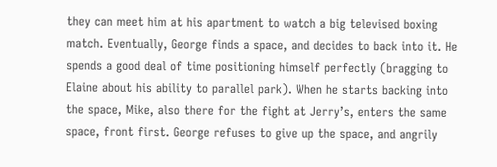they can meet him at his apartment to watch a big televised boxing match. Eventually, George finds a space, and decides to back into it. He spends a good deal of time positioning himself perfectly (bragging to Elaine about his ability to parallel park). When he starts backing into the space, Mike, also there for the fight at Jerry’s, enters the same space, front first. George refuses to give up the space, and angrily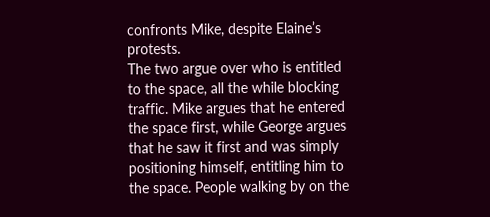confronts Mike, despite Elaine’s protests.
The two argue over who is entitled to the space, all the while blocking traffic. Mike argues that he entered the space first, while George argues that he saw it first and was simply positioning himself, entitling him to the space. People walking by on the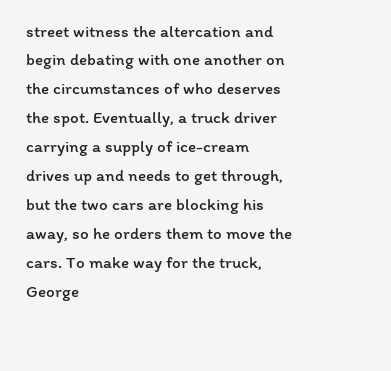street witness the altercation and begin debating with one another on the circumstances of who deserves the spot. Eventually, a truck driver carrying a supply of ice-cream drives up and needs to get through, but the two cars are blocking his away, so he orders them to move the cars. To make way for the truck, George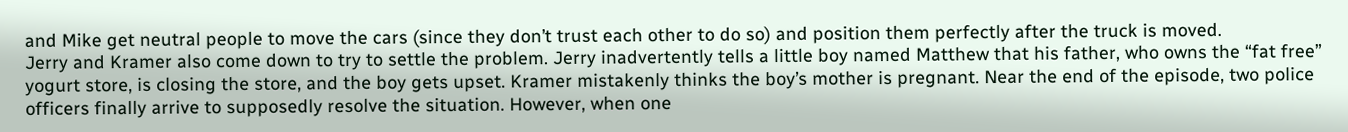and Mike get neutral people to move the cars (since they don’t trust each other to do so) and position them perfectly after the truck is moved.
Jerry and Kramer also come down to try to settle the problem. Jerry inadvertently tells a little boy named Matthew that his father, who owns the “fat free” yogurt store, is closing the store, and the boy gets upset. Kramer mistakenly thinks the boy’s mother is pregnant. Near the end of the episode, two police officers finally arrive to supposedly resolve the situation. However, when one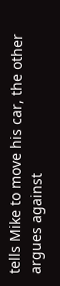tells Mike to move his car, the other argues against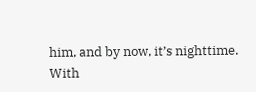him, and by now, it’s nighttime.
With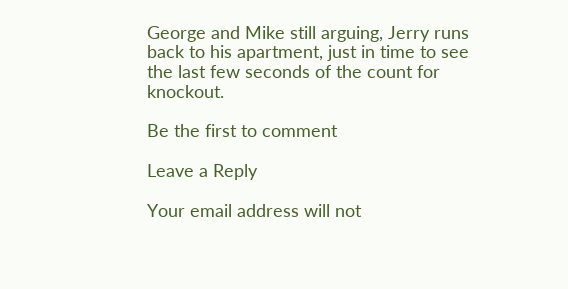George and Mike still arguing, Jerry runs back to his apartment, just in time to see the last few seconds of the count for knockout.

Be the first to comment

Leave a Reply

Your email address will not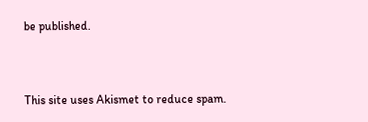be published.


This site uses Akismet to reduce spam.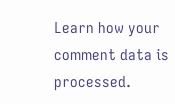Learn how your comment data is processed.